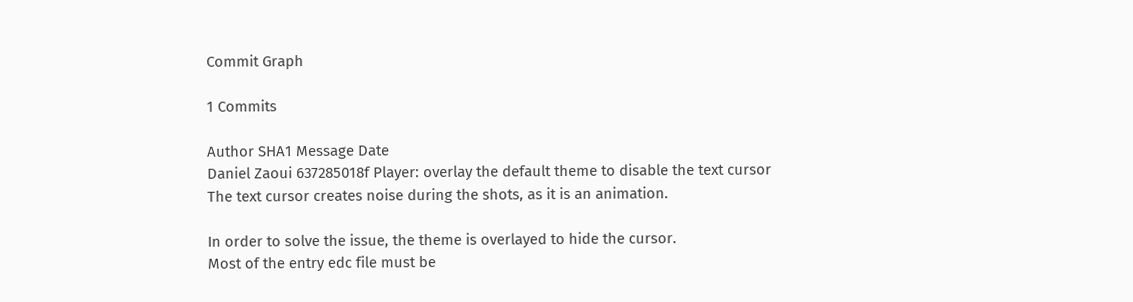Commit Graph

1 Commits

Author SHA1 Message Date
Daniel Zaoui 637285018f Player: overlay the default theme to disable the text cursor
The text cursor creates noise during the shots, as it is an animation.

In order to solve the issue, the theme is overlayed to hide the cursor.
Most of the entry edc file must be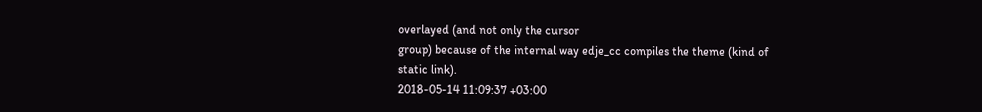overlayed (and not only the cursor
group) because of the internal way edje_cc compiles the theme (kind of
static link).
2018-05-14 11:09:37 +03:00